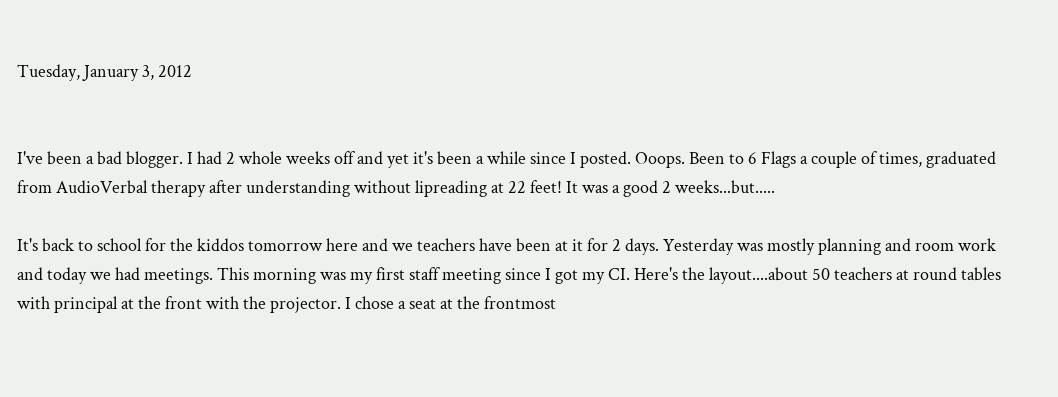Tuesday, January 3, 2012


I've been a bad blogger. I had 2 whole weeks off and yet it's been a while since I posted. Ooops. Been to 6 Flags a couple of times, graduated from AudioVerbal therapy after understanding without lipreading at 22 feet! It was a good 2 weeks...but.....

It's back to school for the kiddos tomorrow here and we teachers have been at it for 2 days. Yesterday was mostly planning and room work and today we had meetings. This morning was my first staff meeting since I got my CI. Here's the layout....about 50 teachers at round tables with principal at the front with the projector. I chose a seat at the frontmost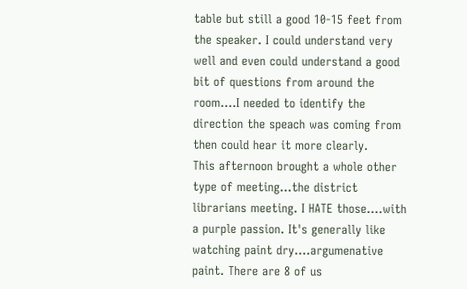table but still a good 10-15 feet from the speaker. I could understand very well and even could understand a good bit of questions from around the room....I needed to identify the direction the speach was coming from then could hear it more clearly.
This afternoon brought a whole other type of meeting...the district librarians meeting. I HATE those....with a purple passion. It's generally like watching paint dry....argumenative paint. There are 8 of us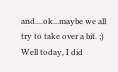and....ok...maybe we all try to take over a bit. ;) Well today, I did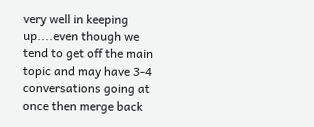very well in keeping up....even though we tend to get off the main topic and may have 3-4 conversations going at once then merge back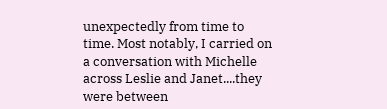unexpectedly from time to time. Most notably, I carried on a conversation with Michelle across Leslie and Janet....they were between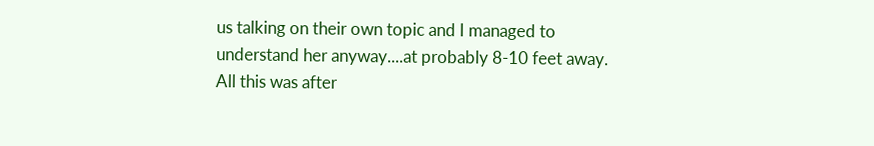us talking on their own topic and I managed to understand her anyway....at probably 8-10 feet away.
All this was after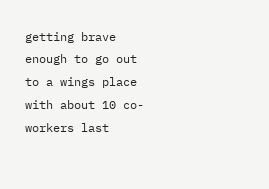getting brave enough to go out to a wings place with about 10 co-workers last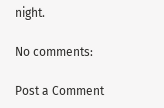night.

No comments:

Post a Comment